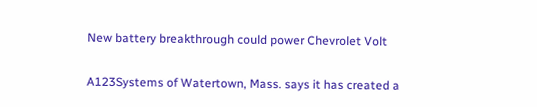New battery breakthrough could power Chevrolet Volt

A123Systems of Watertown, Mass. says it has created a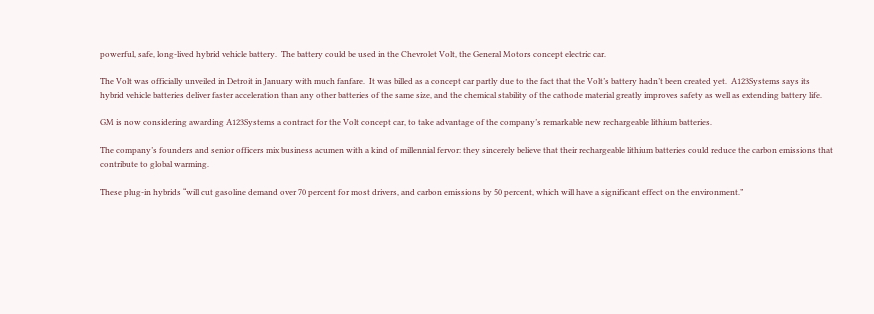powerful, safe, long-lived hybrid vehicle battery.  The battery could be used in the Chevrolet Volt, the General Motors concept electric car.

The Volt was officially unveiled in Detroit in January with much fanfare.  It was billed as a concept car partly due to the fact that the Volt’s battery hadn’t been created yet.  A123Systems says its hybrid vehicle batteries deliver faster acceleration than any other batteries of the same size, and the chemical stability of the cathode material greatly improves safety as well as extending battery life.

GM is now considering awarding A123Systems a contract for the Volt concept car, to take advantage of the company’s remarkable new rechargeable lithium batteries.

The company’s founders and senior officers mix business acumen with a kind of millennial fervor: they sincerely believe that their rechargeable lithium batteries could reduce the carbon emissions that contribute to global warming.

These plug-in hybrids “will cut gasoline demand over 70 percent for most drivers, and carbon emissions by 50 percent, which will have a significant effect on the environment.”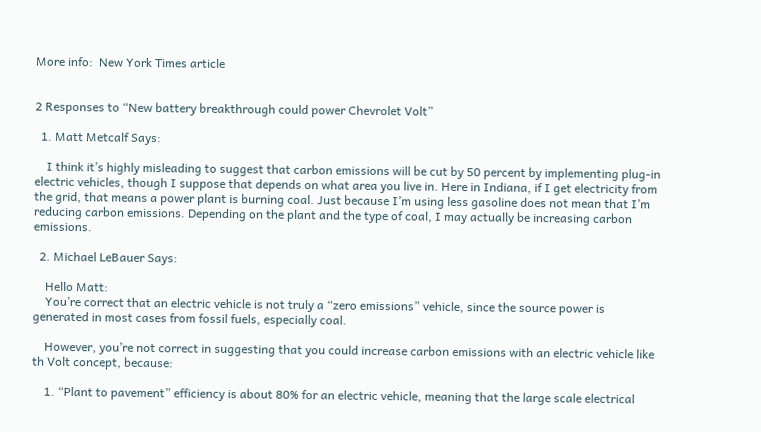More info:  New York Times article


2 Responses to “New battery breakthrough could power Chevrolet Volt”

  1. Matt Metcalf Says:

    I think it’s highly misleading to suggest that carbon emissions will be cut by 50 percent by implementing plug-in electric vehicles, though I suppose that depends on what area you live in. Here in Indiana, if I get electricity from the grid, that means a power plant is burning coal. Just because I’m using less gasoline does not mean that I’m reducing carbon emissions. Depending on the plant and the type of coal, I may actually be increasing carbon emissions.

  2. Michael LeBauer Says:

    Hello Matt:
    You’re correct that an electric vehicle is not truly a “zero emissions” vehicle, since the source power is generated in most cases from fossil fuels, especially coal.

    However, you’re not correct in suggesting that you could increase carbon emissions with an electric vehicle like th Volt concept, because:

    1. “Plant to pavement” efficiency is about 80% for an electric vehicle, meaning that the large scale electrical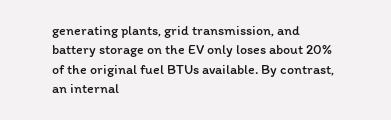generating plants, grid transmission, and battery storage on the EV only loses about 20% of the original fuel BTUs available. By contrast, an internal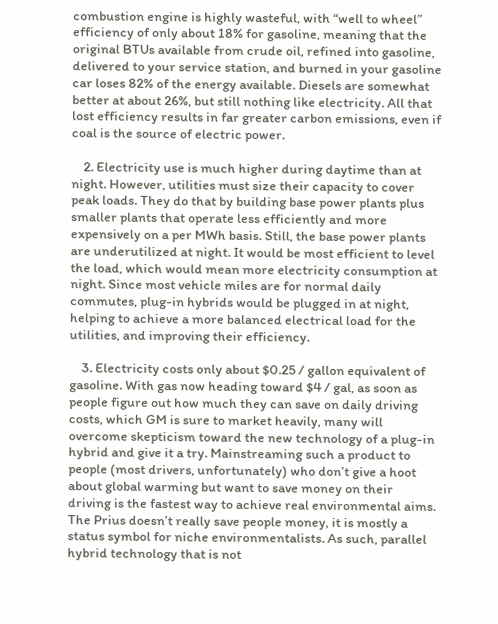combustion engine is highly wasteful, with “well to wheel” efficiency of only about 18% for gasoline, meaning that the original BTUs available from crude oil, refined into gasoline, delivered to your service station, and burned in your gasoline car loses 82% of the energy available. Diesels are somewhat better at about 26%, but still nothing like electricity. All that lost efficiency results in far greater carbon emissions, even if coal is the source of electric power.

    2. Electricity use is much higher during daytime than at night. However, utilities must size their capacity to cover peak loads. They do that by building base power plants plus smaller plants that operate less efficiently and more expensively on a per MWh basis. Still, the base power plants are underutilized at night. It would be most efficient to level the load, which would mean more electricity consumption at night. Since most vehicle miles are for normal daily commutes, plug-in hybrids would be plugged in at night, helping to achieve a more balanced electrical load for the utilities, and improving their efficiency.

    3. Electricity costs only about $0.25 / gallon equivalent of gasoline. With gas now heading toward $4 / gal, as soon as people figure out how much they can save on daily driving costs, which GM is sure to market heavily, many will overcome skepticism toward the new technology of a plug-in hybrid and give it a try. Mainstreaming such a product to people (most drivers, unfortunately) who don’t give a hoot about global warming but want to save money on their driving is the fastest way to achieve real environmental aims. The Prius doesn’t really save people money, it is mostly a status symbol for niche environmentalists. As such, parallel hybrid technology that is not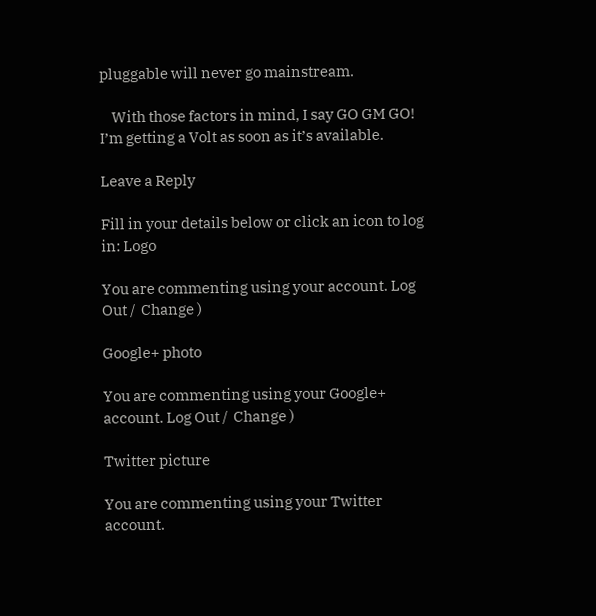pluggable will never go mainstream.

    With those factors in mind, I say GO GM GO! I’m getting a Volt as soon as it’s available.

Leave a Reply

Fill in your details below or click an icon to log in: Logo

You are commenting using your account. Log Out /  Change )

Google+ photo

You are commenting using your Google+ account. Log Out /  Change )

Twitter picture

You are commenting using your Twitter account.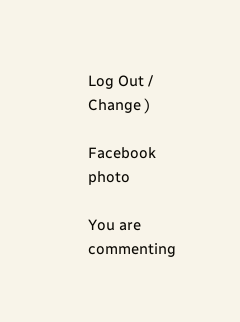Log Out /  Change )

Facebook photo

You are commenting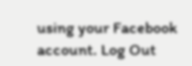using your Facebook account. Log Out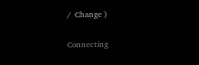/  Change )


Connecting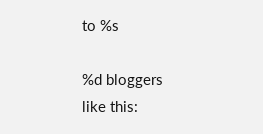to %s

%d bloggers like this: